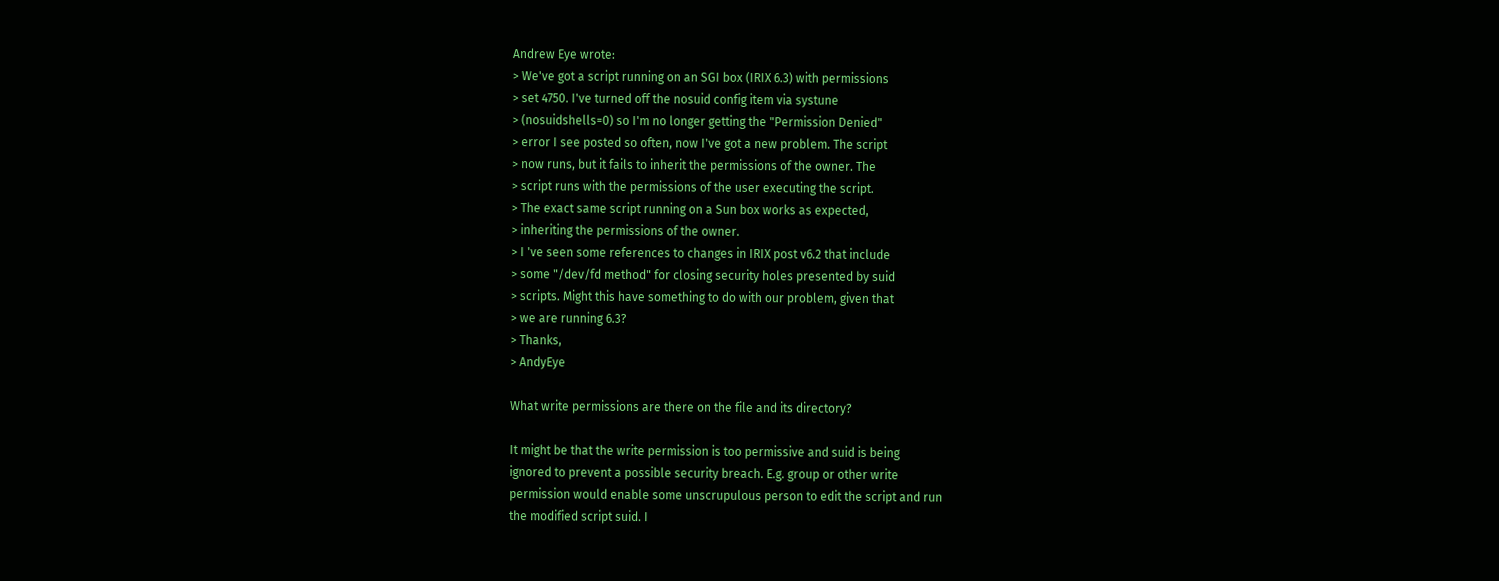Andrew Eye wrote:
> We've got a script running on an SGI box (IRIX 6.3) with permissions
> set 4750. I've turned off the nosuid config item via systune
> (nosuidshells=0) so I'm no longer getting the "Permission Denied"
> error I see posted so often, now I've got a new problem. The script
> now runs, but it fails to inherit the permissions of the owner. The
> script runs with the permissions of the user executing the script.
> The exact same script running on a Sun box works as expected,
> inheriting the permissions of the owner.
> I 've seen some references to changes in IRIX post v6.2 that include
> some "/dev/fd method" for closing security holes presented by suid
> scripts. Might this have something to do with our problem, given that
> we are running 6.3?
> Thanks,
> AndyEye

What write permissions are there on the file and its directory?

It might be that the write permission is too permissive and suid is being
ignored to prevent a possible security breach. E.g. group or other write
permission would enable some unscrupulous person to edit the script and run
the modified script suid. I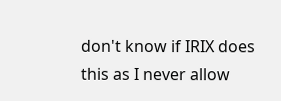don't know if IRIX does this as I never allow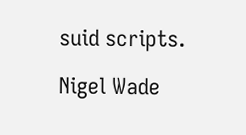suid scripts.

Nigel Wade